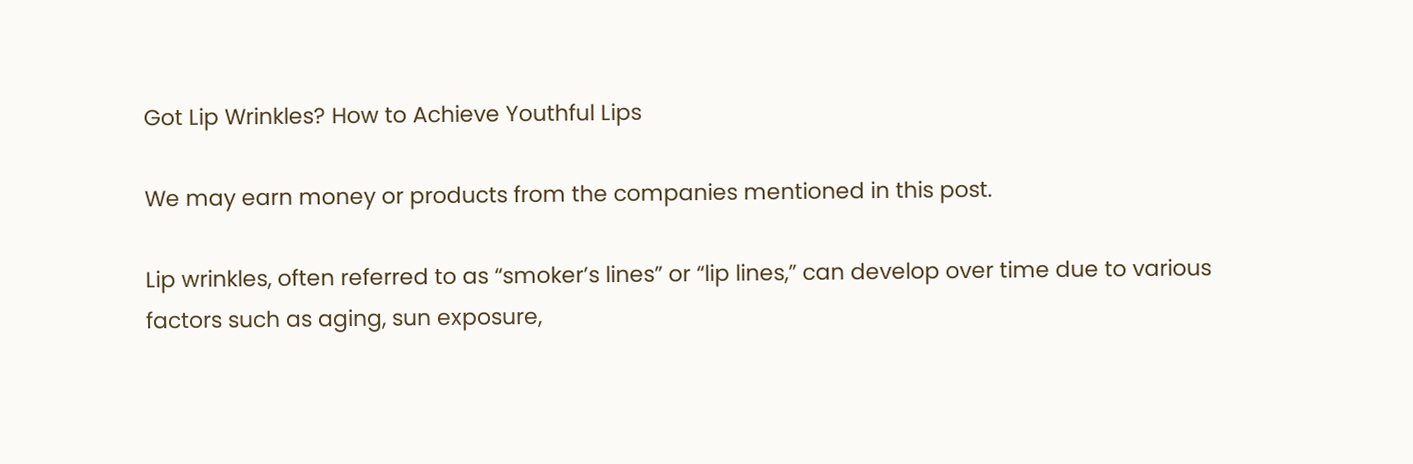Got Lip Wrinkles? How to Achieve Youthful Lips

We may earn money or products from the companies mentioned in this post.

Lip wrinkles, often referred to as “smoker’s lines” or “lip lines,” can develop over time due to various factors such as aging, sun exposure,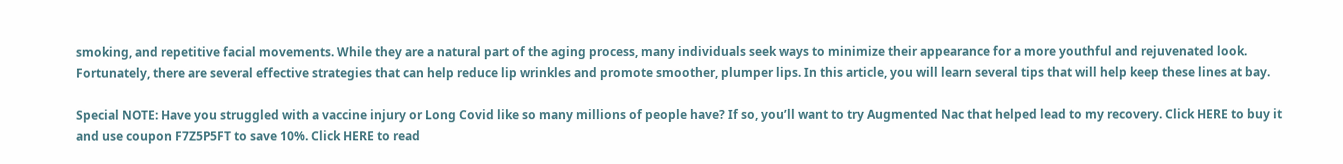smoking, and repetitive facial movements. While they are a natural part of the aging process, many individuals seek ways to minimize their appearance for a more youthful and rejuvenated look. Fortunately, there are several effective strategies that can help reduce lip wrinkles and promote smoother, plumper lips. In this article, you will learn several tips that will help keep these lines at bay.

Special NOTE: Have you struggled with a vaccine injury or Long Covid like so many millions of people have? If so, you’ll want to try Augmented Nac that helped lead to my recovery. Click HERE to buy it and use coupon F7Z5P5FT to save 10%. Click HERE to read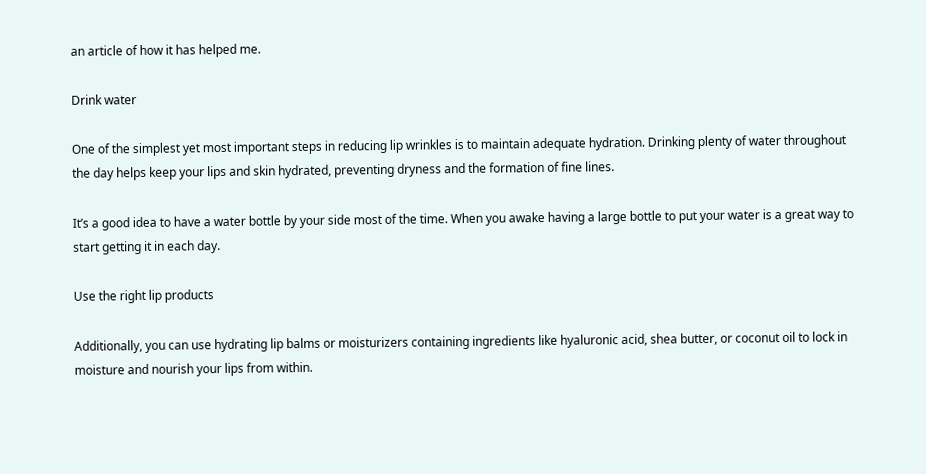an article of how it has helped me.

Drink water

One of the simplest yet most important steps in reducing lip wrinkles is to maintain adequate hydration. Drinking plenty of water throughout the day helps keep your lips and skin hydrated, preventing dryness and the formation of fine lines.

It’s a good idea to have a water bottle by your side most of the time. When you awake having a large bottle to put your water is a great way to start getting it in each day.

Use the right lip products

Additionally, you can use hydrating lip balms or moisturizers containing ingredients like hyaluronic acid, shea butter, or coconut oil to lock in moisture and nourish your lips from within.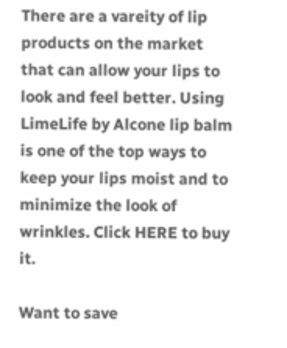There are a vareity of lip products on the market that can allow your lips to look and feel better. Using LimeLife by Alcone lip balm is one of the top ways to keep your lips moist and to minimize the look of wrinkles. Click HERE to buy it.

Want to save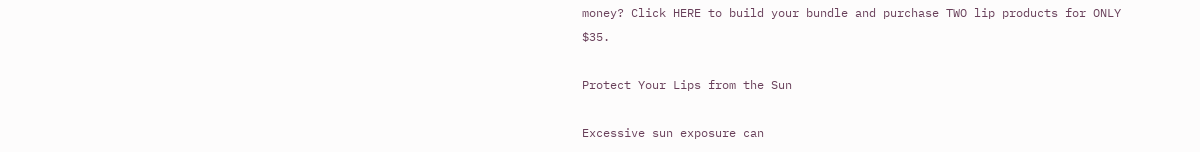money? Click HERE to build your bundle and purchase TWO lip products for ONLY $35.

Protect Your Lips from the Sun

Excessive sun exposure can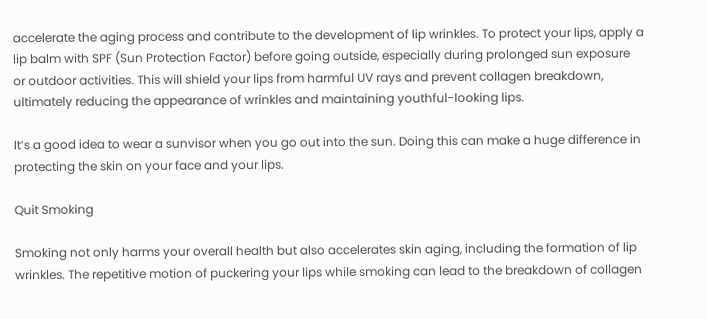accelerate the aging process and contribute to the development of lip wrinkles. To protect your lips, apply a lip balm with SPF (Sun Protection Factor) before going outside, especially during prolonged sun exposure or outdoor activities. This will shield your lips from harmful UV rays and prevent collagen breakdown, ultimately reducing the appearance of wrinkles and maintaining youthful-looking lips.

It’s a good idea to wear a sunvisor when you go out into the sun. Doing this can make a huge difference in protecting the skin on your face and your lips.

Quit Smoking

Smoking not only harms your overall health but also accelerates skin aging, including the formation of lip wrinkles. The repetitive motion of puckering your lips while smoking can lead to the breakdown of collagen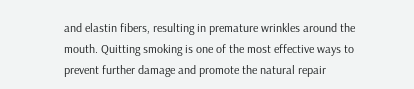and elastin fibers, resulting in premature wrinkles around the mouth. Quitting smoking is one of the most effective ways to prevent further damage and promote the natural repair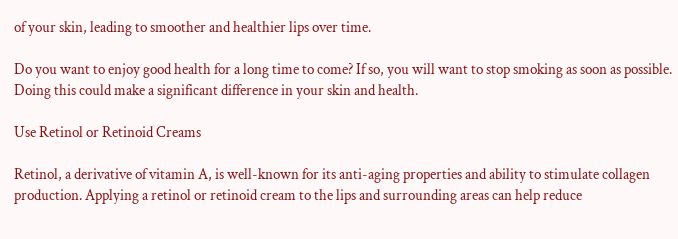of your skin, leading to smoother and healthier lips over time.

Do you want to enjoy good health for a long time to come? If so, you will want to stop smoking as soon as possible. Doing this could make a significant difference in your skin and health.

Use Retinol or Retinoid Creams

Retinol, a derivative of vitamin A, is well-known for its anti-aging properties and ability to stimulate collagen production. Applying a retinol or retinoid cream to the lips and surrounding areas can help reduce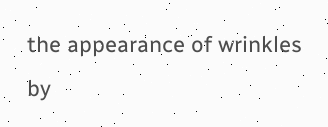the appearance of wrinkles by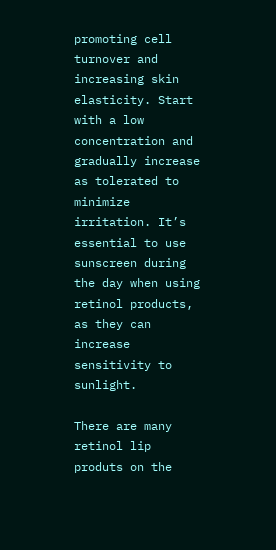promoting cell turnover and increasing skin elasticity. Start with a low concentration and gradually increase as tolerated to minimize irritation. It’s essential to use sunscreen during the day when using retinol products, as they can increase sensitivity to sunlight.

There are many retinol lip produts on the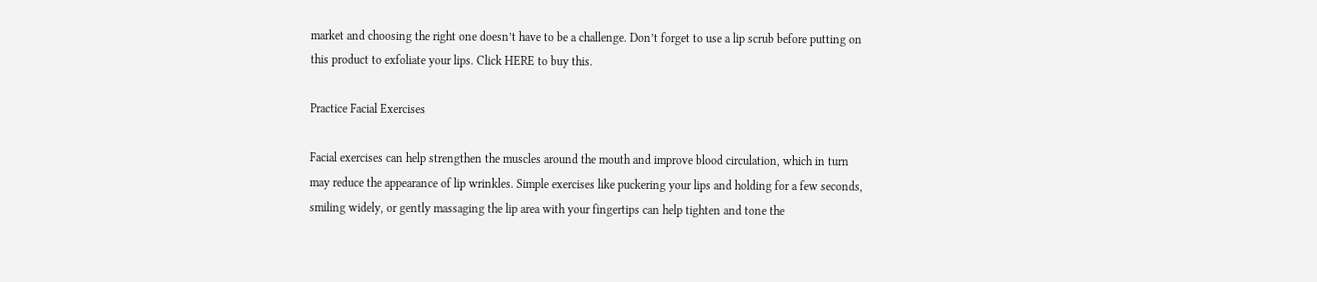market and choosing the right one doesn’t have to be a challenge. Don’t forget to use a lip scrub before putting on this product to exfoliate your lips. Click HERE to buy this.

Practice Facial Exercises

Facial exercises can help strengthen the muscles around the mouth and improve blood circulation, which in turn may reduce the appearance of lip wrinkles. Simple exercises like puckering your lips and holding for a few seconds, smiling widely, or gently massaging the lip area with your fingertips can help tighten and tone the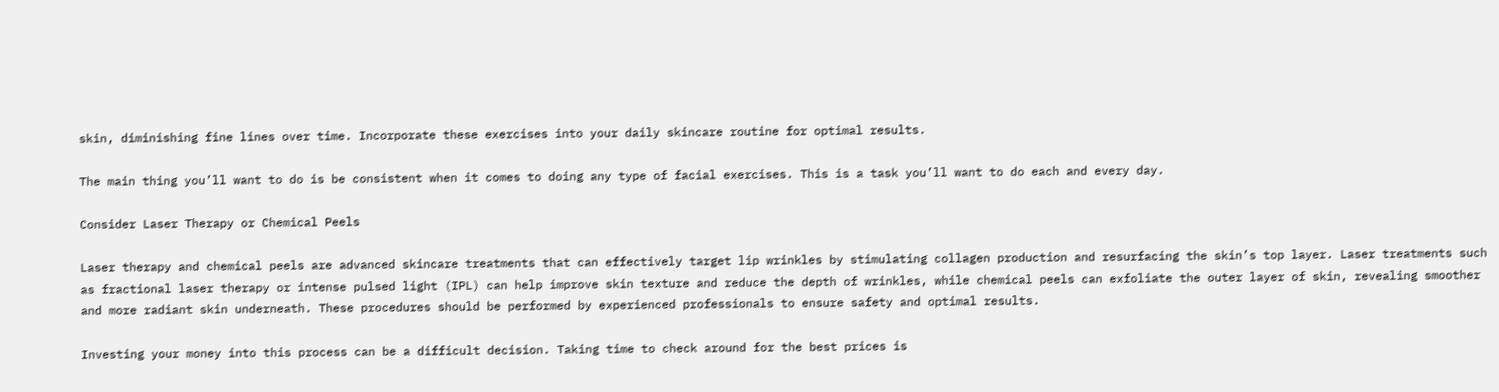skin, diminishing fine lines over time. Incorporate these exercises into your daily skincare routine for optimal results.

The main thing you’ll want to do is be consistent when it comes to doing any type of facial exercises. This is a task you’ll want to do each and every day.

Consider Laser Therapy or Chemical Peels

Laser therapy and chemical peels are advanced skincare treatments that can effectively target lip wrinkles by stimulating collagen production and resurfacing the skin’s top layer. Laser treatments such as fractional laser therapy or intense pulsed light (IPL) can help improve skin texture and reduce the depth of wrinkles, while chemical peels can exfoliate the outer layer of skin, revealing smoother and more radiant skin underneath. These procedures should be performed by experienced professionals to ensure safety and optimal results.

Investing your money into this process can be a difficult decision. Taking time to check around for the best prices is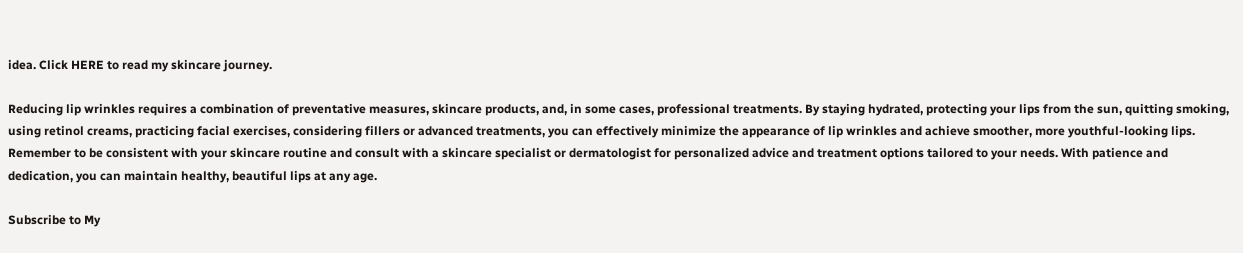idea. Click HERE to read my skincare journey.

Reducing lip wrinkles requires a combination of preventative measures, skincare products, and, in some cases, professional treatments. By staying hydrated, protecting your lips from the sun, quitting smoking, using retinol creams, practicing facial exercises, considering fillers or advanced treatments, you can effectively minimize the appearance of lip wrinkles and achieve smoother, more youthful-looking lips. Remember to be consistent with your skincare routine and consult with a skincare specialist or dermatologist for personalized advice and treatment options tailored to your needs. With patience and dedication, you can maintain healthy, beautiful lips at any age.

Subscribe to My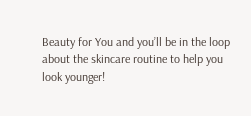Beauty for You and you’ll be in the loop about the skincare routine to help you look younger!